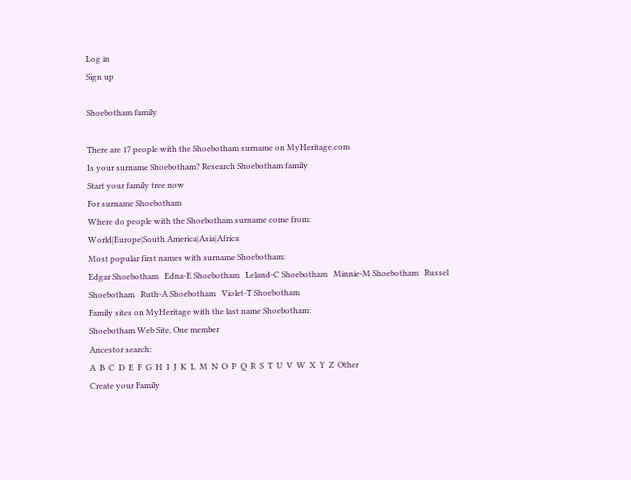Log in
Sign up

Shoebotham family

There are 17 people with the Shoebotham surname on MyHeritage.com
Is your surname Shoebotham? Research Shoebotham family
Start your family tree now
For surname Shoebotham
Where do people with the Shoebotham surname come from:
World|Europe|South America|Asia|Africa
Most popular first names with surname Shoebotham:
Edgar Shoebotham   Edna-E Shoebotham   Leland-C Shoebotham   Minnie-M Shoebotham   Russel Shoebotham   Ruth-A Shoebotham   Violet-T Shoebotham
Family sites on MyHeritage with the last name Shoebotham:
Shoebotham Web Site, One member
Ancestor search:
A  B  C  D  E  F  G  H  I  J  K  L  M  N  O  P  Q  R  S  T  U  V  W  X  Y  Z  Other
Create your Family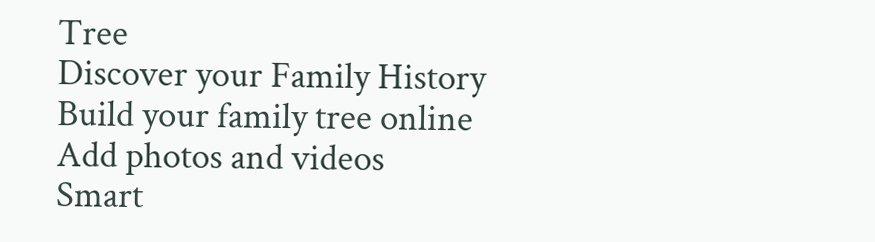Tree
Discover your Family History
Build your family tree online
Add photos and videos
Smart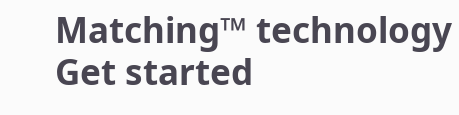Matching™ technology
Get started